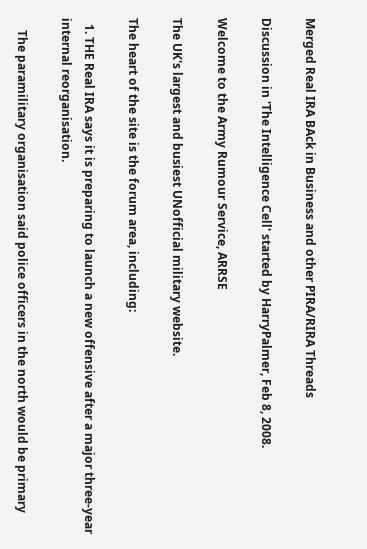Merged Real IRA BAck in Business and other PIRA/RIRA Threads

Discussion in 'The Intelligence Cell' started by HarryPalmer, Feb 8, 2008.

Welcome to the Army Rumour Service, ARRSE

The UK's largest and busiest UNofficial military website.

The heart of the site is the forum area, including:

  1. THE Real IRA says it is preparing to launch a new offensive after a major three-year internal reorganisation.

    The paramilitary organisation said police officers in the north would be primary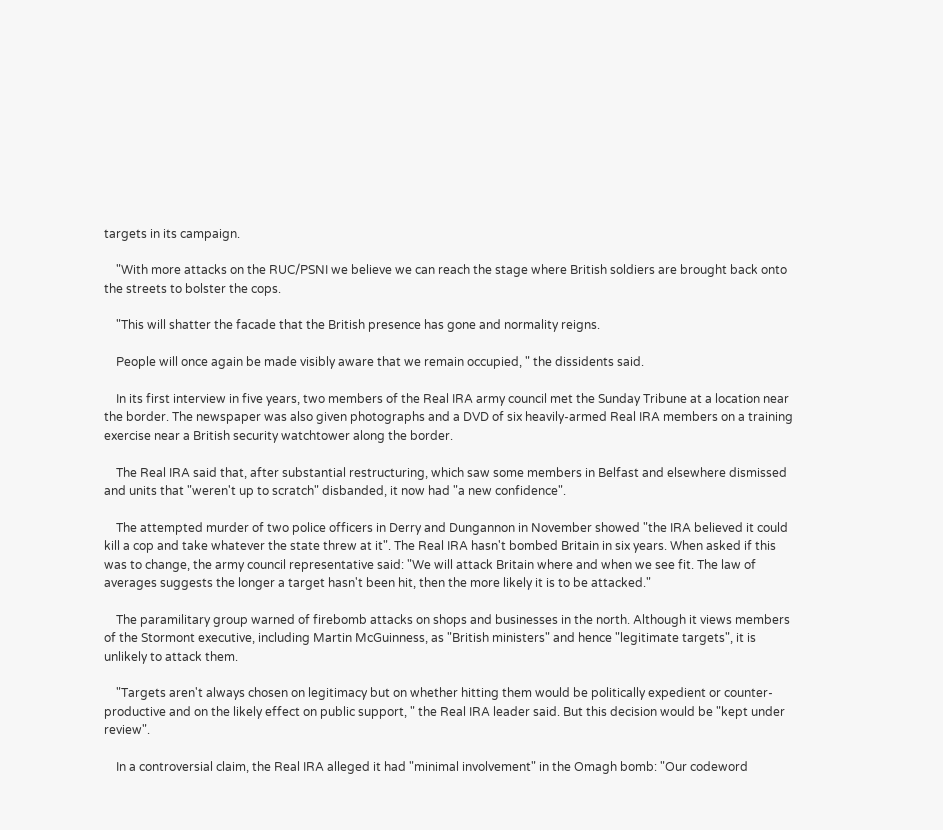targets in its campaign.

    "With more attacks on the RUC/PSNI we believe we can reach the stage where British soldiers are brought back onto the streets to bolster the cops.

    "This will shatter the facade that the British presence has gone and normality reigns.

    People will once again be made visibly aware that we remain occupied, " the dissidents said.

    In its first interview in five years, two members of the Real IRA army council met the Sunday Tribune at a location near the border. The newspaper was also given photographs and a DVD of six heavily-armed Real IRA members on a training exercise near a British security watchtower along the border.

    The Real IRA said that, after substantial restructuring, which saw some members in Belfast and elsewhere dismissed and units that "weren't up to scratch" disbanded, it now had "a new confidence".

    The attempted murder of two police officers in Derry and Dungannon in November showed "the IRA believed it could kill a cop and take whatever the state threw at it". The Real IRA hasn't bombed Britain in six years. When asked if this was to change, the army council representative said: "We will attack Britain where and when we see fit. The law of averages suggests the longer a target hasn't been hit, then the more likely it is to be attacked."

    The paramilitary group warned of firebomb attacks on shops and businesses in the north. Although it views members of the Stormont executive, including Martin McGuinness, as "British ministers" and hence "legitimate targets", it is unlikely to attack them.

    "Targets aren't always chosen on legitimacy but on whether hitting them would be politically expedient or counter-productive and on the likely effect on public support, " the Real IRA leader said. But this decision would be "kept under review".

    In a controversial claim, the Real IRA alleged it had "minimal involvement" in the Omagh bomb: "Our codeword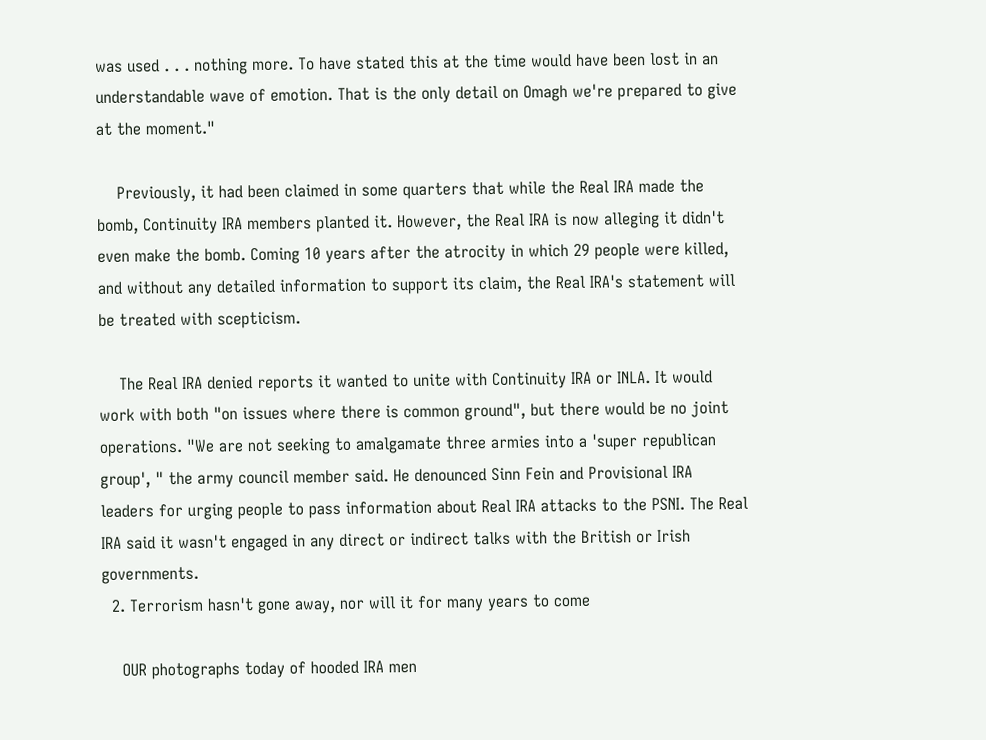was used . . . nothing more. To have stated this at the time would have been lost in an understandable wave of emotion. That is the only detail on Omagh we're prepared to give at the moment."

    Previously, it had been claimed in some quarters that while the Real IRA made the bomb, Continuity IRA members planted it. However, the Real IRA is now alleging it didn't even make the bomb. Coming 10 years after the atrocity in which 29 people were killed, and without any detailed information to support its claim, the Real IRA's statement will be treated with scepticism.

    The Real IRA denied reports it wanted to unite with Continuity IRA or INLA. It would work with both "on issues where there is common ground", but there would be no joint operations. "We are not seeking to amalgamate three armies into a 'super republican group', " the army council member said. He denounced Sinn Fein and Provisional IRA leaders for urging people to pass information about Real IRA attacks to the PSNI. The Real IRA said it wasn't engaged in any direct or indirect talks with the British or Irish governments.
  2. Terrorism hasn't gone away, nor will it for many years to come

    OUR photographs today of hooded IRA men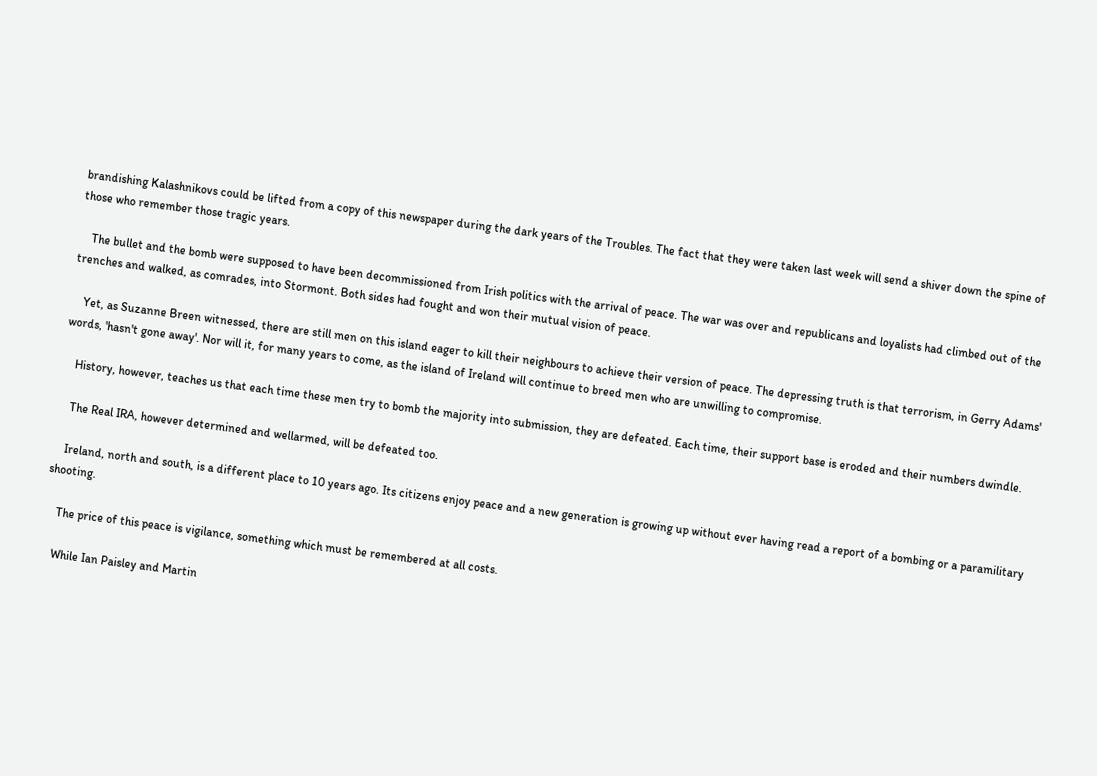brandishing Kalashnikovs could be lifted from a copy of this newspaper during the dark years of the Troubles. The fact that they were taken last week will send a shiver down the spine of those who remember those tragic years.

    The bullet and the bomb were supposed to have been decommissioned from Irish politics with the arrival of peace. The war was over and republicans and loyalists had climbed out of the trenches and walked, as comrades, into Stormont. Both sides had fought and won their mutual vision of peace.

    Yet, as Suzanne Breen witnessed, there are still men on this island eager to kill their neighbours to achieve their version of peace. The depressing truth is that terrorism, in Gerry Adams' words, 'hasn't gone away'. Nor will it, for many years to come, as the island of Ireland will continue to breed men who are unwilling to compromise.

    History, however, teaches us that each time these men try to bomb the majority into submission, they are defeated. Each time, their support base is eroded and their numbers dwindle.

    The Real IRA, however determined and wellarmed, will be defeated too.

    Ireland, north and south, is a different place to 10 years ago. Its citizens enjoy peace and a new generation is growing up without ever having read a report of a bombing or a paramilitary shooting.

    The price of this peace is vigilance, something which must be remembered at all costs.

    While Ian Paisley and Martin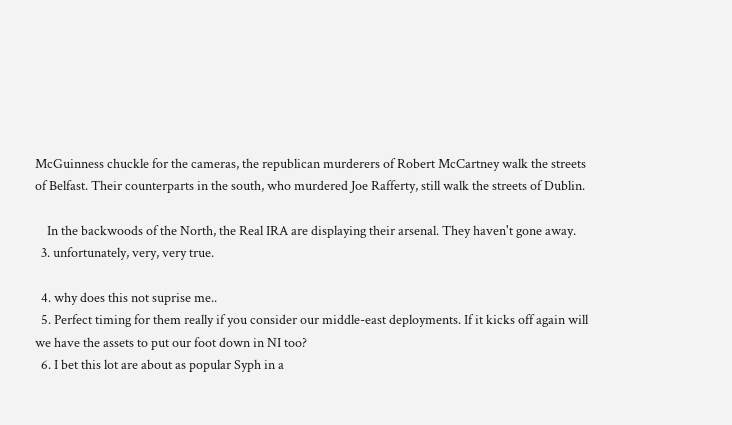McGuinness chuckle for the cameras, the republican murderers of Robert McCartney walk the streets of Belfast. Their counterparts in the south, who murdered Joe Rafferty, still walk the streets of Dublin.

    In the backwoods of the North, the Real IRA are displaying their arsenal. They haven't gone away.
  3. unfortunately, very, very true.

  4. why does this not suprise me..
  5. Perfect timing for them really if you consider our middle-east deployments. If it kicks off again will we have the assets to put our foot down in NI too?
  6. I bet this lot are about as popular Syph in a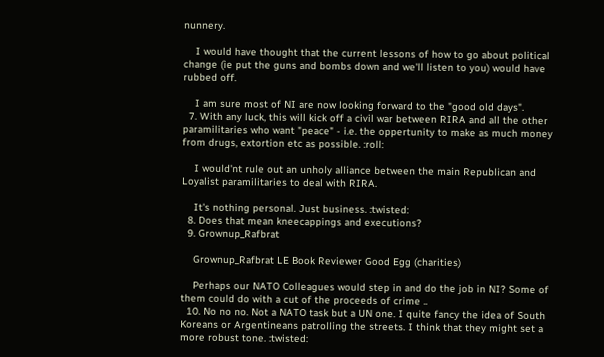nunnery.

    I would have thought that the current lessons of how to go about political change (ie put the guns and bombs down and we'll listen to you) would have rubbed off.

    I am sure most of NI are now looking forward to the "good old days".
  7. With any luck, this will kick off a civil war between RIRA and all the other paramilitaries who want "peace" - i.e. the oppertunity to make as much money from drugs, extortion etc as possible. :roll:

    I would'nt rule out an unholy alliance between the main Republican and Loyalist paramilitaries to deal with RIRA.

    It's nothing personal. Just business. :twisted:
  8. Does that mean kneecappings and executions?
  9. Grownup_Rafbrat

    Grownup_Rafbrat LE Book Reviewer Good Egg (charities)

    Perhaps our NATO Colleagues would step in and do the job in NI? Some of them could do with a cut of the proceeds of crime ..
  10. No no no. Not a NATO task but a UN one. I quite fancy the idea of South Koreans or Argentineans patrolling the streets. I think that they might set a more robust tone. :twisted: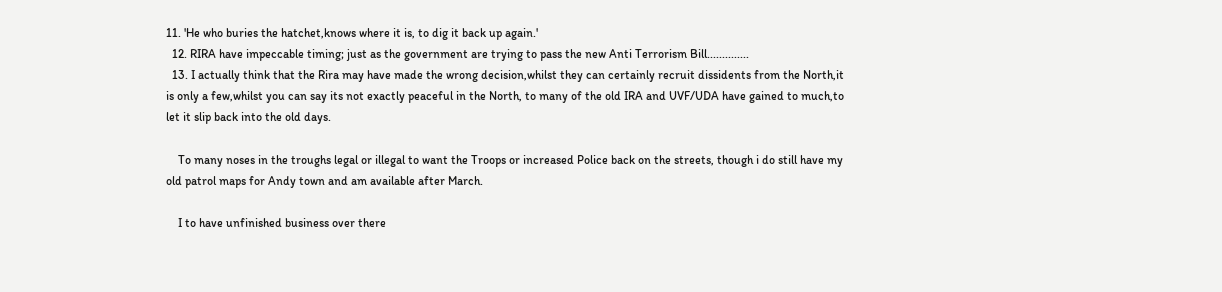11. 'He who buries the hatchet,knows where it is, to dig it back up again.'
  12. RIRA have impeccable timing; just as the government are trying to pass the new Anti Terrorism Bill..............
  13. I actually think that the Rira may have made the wrong decision,whilst they can certainly recruit dissidents from the North,it is only a few,whilst you can say its not exactly peaceful in the North, to many of the old IRA and UVF/UDA have gained to much,to let it slip back into the old days.

    To many noses in the troughs legal or illegal to want the Troops or increased Police back on the streets, though i do still have my old patrol maps for Andy town and am available after March.

    I to have unfinished business over there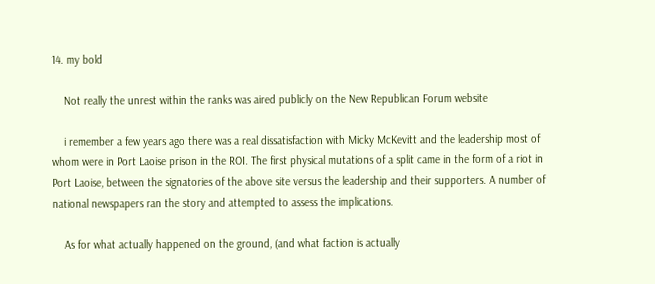14. my bold

    Not really the unrest within the ranks was aired publicly on the New Republican Forum website

    i remember a few years ago there was a real dissatisfaction with Micky McKevitt and the leadership most of whom were in Port Laoise prison in the ROI. The first physical mutations of a split came in the form of a riot in Port Laoise, between the signatories of the above site versus the leadership and their supporters. A number of national newspapers ran the story and attempted to assess the implications.

    As for what actually happened on the ground, (and what faction is actually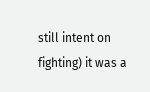still intent on fighting) it was a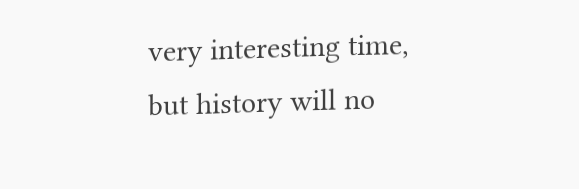very interesting time, but history will no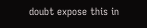doubt expose this in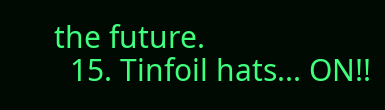the future.
  15. Tinfoil hats... ON!!